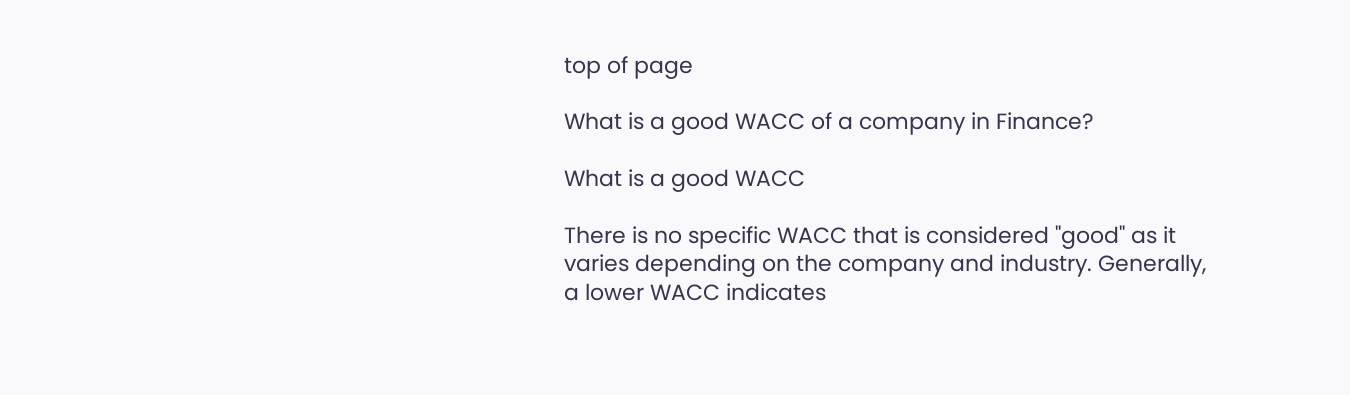top of page

What is a good WACC of a company in Finance?

What is a good WACC

There is no specific WACC that is considered "good" as it varies depending on the company and industry. Generally, a lower WACC indicates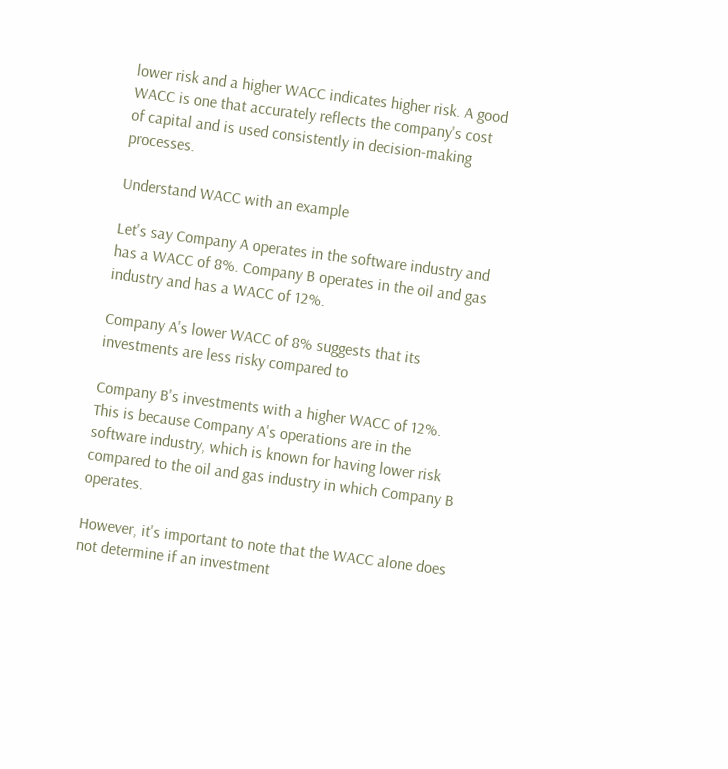lower risk and a higher WACC indicates higher risk. A good WACC is one that accurately reflects the company's cost of capital and is used consistently in decision-making processes.

Understand WACC with an example

Let's say Company A operates in the software industry and has a WACC of 8%. Company B operates in the oil and gas industry and has a WACC of 12%.

Company A's lower WACC of 8% suggests that its investments are less risky compared to

Company B's investments with a higher WACC of 12%. This is because Company A's operations are in the software industry, which is known for having lower risk compared to the oil and gas industry in which Company B operates.

However, it's important to note that the WACC alone does not determine if an investment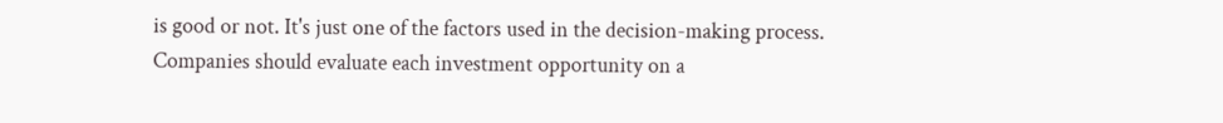is good or not. It's just one of the factors used in the decision-making process. Companies should evaluate each investment opportunity on a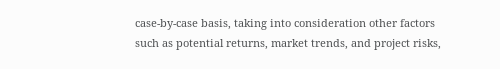case-by-case basis, taking into consideration other factors such as potential returns, market trends, and project risks,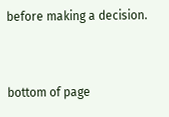before making a decision.


bottom of page